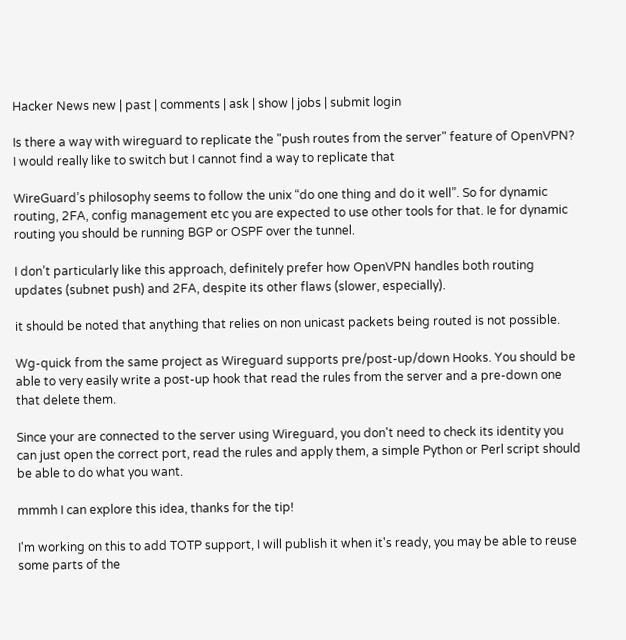Hacker News new | past | comments | ask | show | jobs | submit login

Is there a way with wireguard to replicate the "push routes from the server" feature of OpenVPN? I would really like to switch but I cannot find a way to replicate that

WireGuard’s philosophy seems to follow the unix “do one thing and do it well”. So for dynamic routing, 2FA, config management etc you are expected to use other tools for that. Ie for dynamic routing you should be running BGP or OSPF over the tunnel.

I don’t particularly like this approach, definitely prefer how OpenVPN handles both routing updates (subnet push) and 2FA, despite its other flaws (slower, especially).

it should be noted that anything that relies on non unicast packets being routed is not possible.

Wg-quick from the same project as Wireguard supports pre/post-up/down Hooks. You should be able to very easily write a post-up hook that read the rules from the server and a pre-down one that delete them.

Since your are connected to the server using Wireguard, you don't need to check its identity you can just open the correct port, read the rules and apply them, a simple Python or Perl script should be able to do what you want.

mmmh I can explore this idea, thanks for the tip!

I'm working on this to add TOTP support, I will publish it when it's ready, you may be able to reuse some parts of the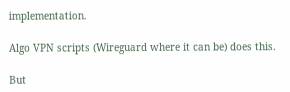implementation.

Algo VPN scripts (Wireguard where it can be) does this.

But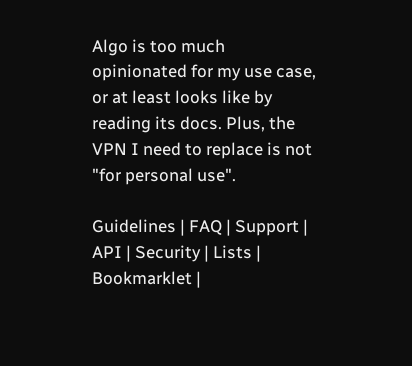Algo is too much opinionated for my use case, or at least looks like by reading its docs. Plus, the VPN I need to replace is not "for personal use".

Guidelines | FAQ | Support | API | Security | Lists | Bookmarklet |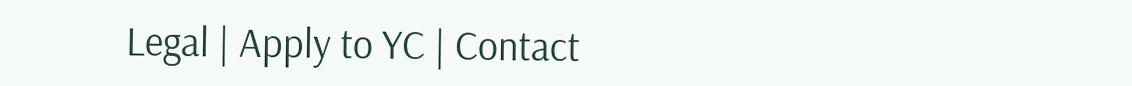Legal | Apply to YC | Contact